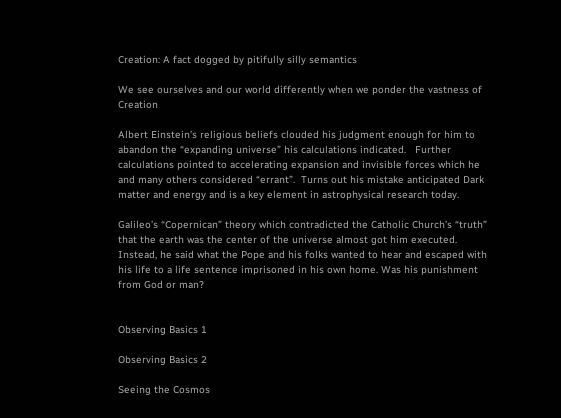Creation: A fact dogged by pitifully silly semantics

We see ourselves and our world differently when we ponder the vastness of Creation

Albert Einstein’s religious beliefs clouded his judgment enough for him to abandon the “expanding universe” his calculations indicated.   Further calculations pointed to accelerating expansion and invisible forces which he and many others considered “errant”.  Turns out his mistake anticipated Dark matter and energy and is a key element in astrophysical research today.

Galileo’s “Copernican” theory which contradicted the Catholic Church’s “truth” that the earth was the center of the universe almost got him executed. Instead, he said what the Pope and his folks wanted to hear and escaped with his life to a life sentence imprisoned in his own home. Was his punishment from God or man?


Observing Basics 1

Observing Basics 2

Seeing the Cosmos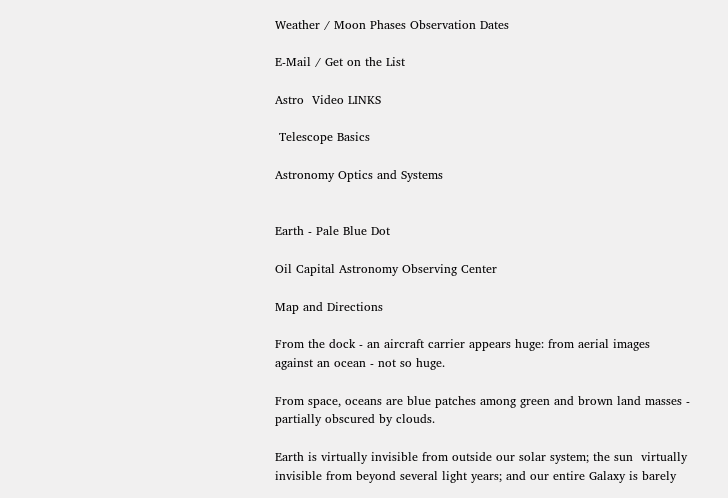Weather / Moon Phases Observation Dates

E-Mail / Get on the List

Astro  Video LINKS

 Telescope Basics

Astronomy Optics and Systems


Earth - Pale Blue Dot

Oil Capital Astronomy Observing Center

Map and Directions

From the dock - an aircraft carrier appears huge: from aerial images against an ocean - not so huge.

From space, oceans are blue patches among green and brown land masses -  partially obscured by clouds.

Earth is virtually invisible from outside our solar system; the sun  virtually invisible from beyond several light years; and our entire Galaxy is barely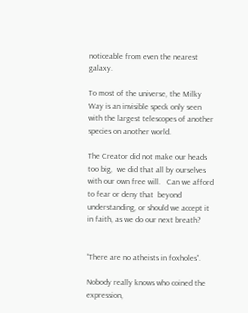noticeable from even the nearest galaxy.

To most of the universe, the Milky Way is an invisible speck only seen with the largest telescopes of another species on another world.

The Creator did not make our heads too big,  we did that all by ourselves with our own free will.   Can we afford to fear or deny that  beyond understanding, or should we accept it in faith, as we do our next breath?


“There are no atheists in foxholes”.

Nobody really knows who coined the expression,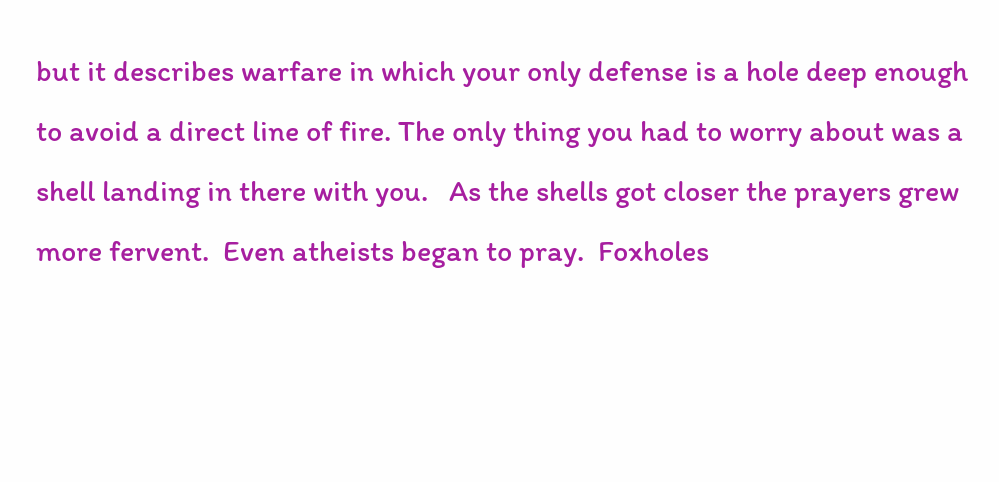but it describes warfare in which your only defense is a hole deep enough to avoid a direct line of fire. The only thing you had to worry about was a shell landing in there with you.   As the shells got closer the prayers grew more fervent.  Even atheists began to pray.  Foxholes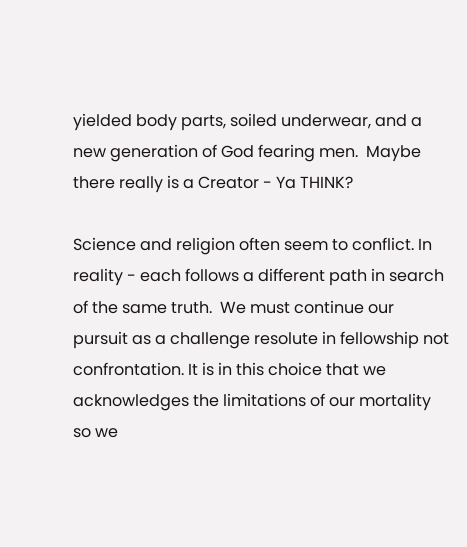yielded body parts, soiled underwear, and a new generation of God fearing men.  Maybe there really is a Creator - Ya THINK?

Science and religion often seem to conflict. In reality - each follows a different path in search of the same truth.  We must continue our pursuit as a challenge resolute in fellowship not confrontation. It is in this choice that we acknowledges the limitations of our mortality so we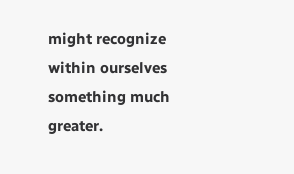might recognize within ourselves something much greater.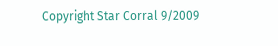Copyright Star Corral 9/2009